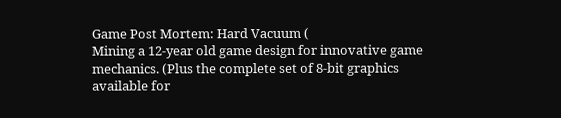Game Post Mortem: Hard Vacuum (
Mining a 12-year old game design for innovative game mechanics. (Plus the complete set of 8-bit graphics available for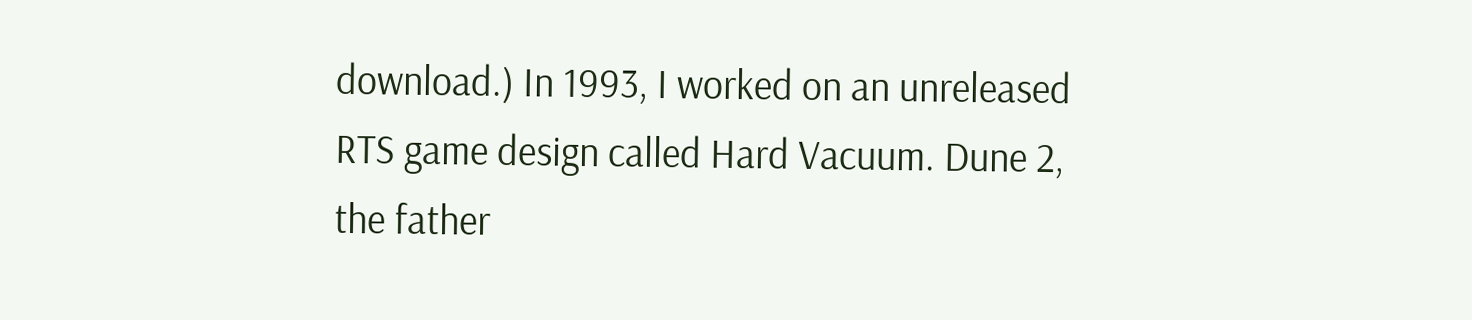download.) In 1993, I worked on an unreleased RTS game design called Hard Vacuum. Dune 2, the father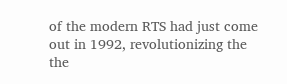of the modern RTS had just come out in 1992, revolutionizing the the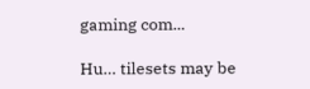gaming com...

Hu… tilesets may be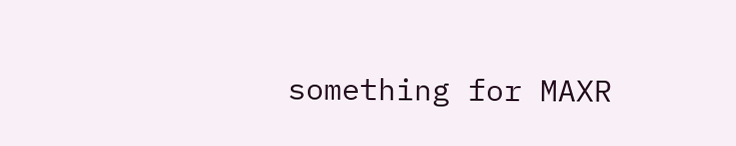something for MAXR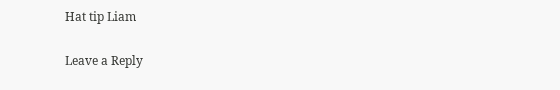Hat tip Liam

Leave a Reply